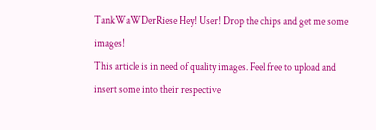TankWaWDerRiese Hey! User! Drop the chips and get me some images!
This article is in need of quality images. Feel free to upload and insert some into their respective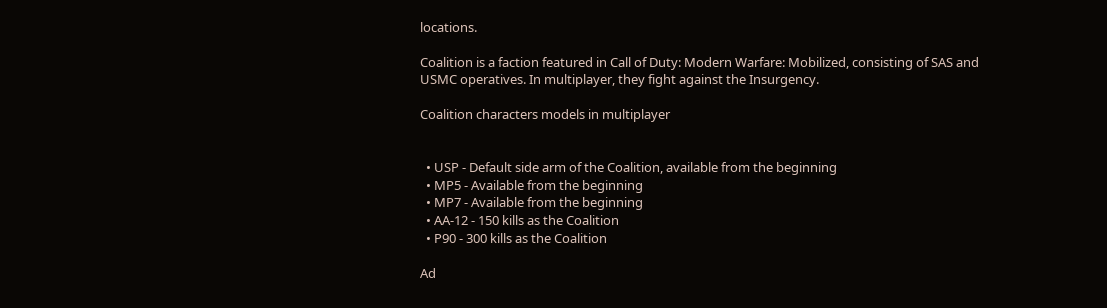locations.

Coalition is a faction featured in Call of Duty: Modern Warfare: Mobilized, consisting of SAS and USMC operatives. In multiplayer, they fight against the Insurgency.

Coalition characters models in multiplayer


  • USP - Default side arm of the Coalition, available from the beginning
  • MP5 - Available from the beginning
  • MP7 - Available from the beginning
  • AA-12 - 150 kills as the Coalition
  • P90 - 300 kills as the Coalition

Ad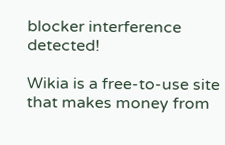blocker interference detected!

Wikia is a free-to-use site that makes money from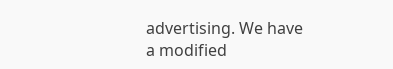advertising. We have a modified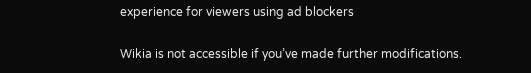experience for viewers using ad blockers

Wikia is not accessible if you’ve made further modifications.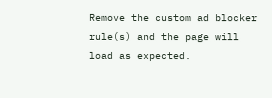Remove the custom ad blocker rule(s) and the page will load as expected.